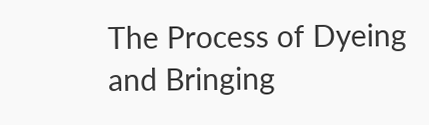The Process of Dyeing and Bringing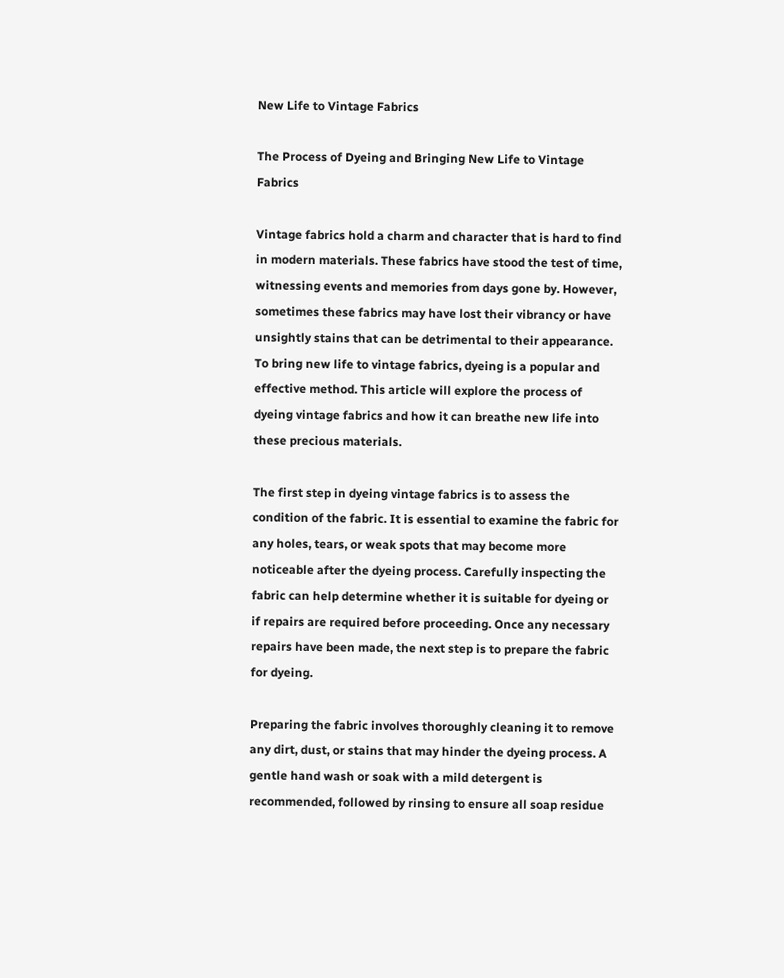New Life to Vintage Fabrics

The Process of Dyeing and Bringing New Life to Vintage Fabrics

Vintage fabrics hold a charm and character that is hard to find in modern materials. These fabrics have stood the test of time, witnessing events and memories from days gone by. However, sometimes these fabrics may have lost their vibrancy or have unsightly stains that can be detrimental to their appearance. To bring new life to vintage fabrics, dyeing is a popular and effective method. This article will explore the process of dyeing vintage fabrics and how it can breathe new life into these precious materials.

The first step in dyeing vintage fabrics is to assess the condition of the fabric. It is essential to examine the fabric for any holes, tears, or weak spots that may become more noticeable after the dyeing process. Carefully inspecting the fabric can help determine whether it is suitable for dyeing or if repairs are required before proceeding. Once any necessary repairs have been made, the next step is to prepare the fabric for dyeing.

Preparing the fabric involves thoroughly cleaning it to remove any dirt, dust, or stains that may hinder the dyeing process. A gentle hand wash or soak with a mild detergent is recommended, followed by rinsing to ensure all soap residue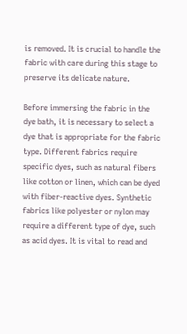is removed. It is crucial to handle the fabric with care during this stage to preserve its delicate nature.

Before immersing the fabric in the dye bath, it is necessary to select a dye that is appropriate for the fabric type. Different fabrics require specific dyes, such as natural fibers like cotton or linen, which can be dyed with fiber-reactive dyes. Synthetic fabrics like polyester or nylon may require a different type of dye, such as acid dyes. It is vital to read and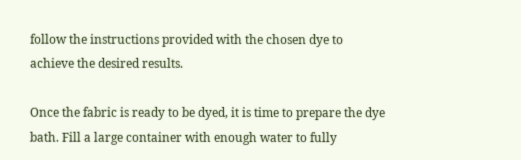follow the instructions provided with the chosen dye to achieve the desired results.

Once the fabric is ready to be dyed, it is time to prepare the dye bath. Fill a large container with enough water to fully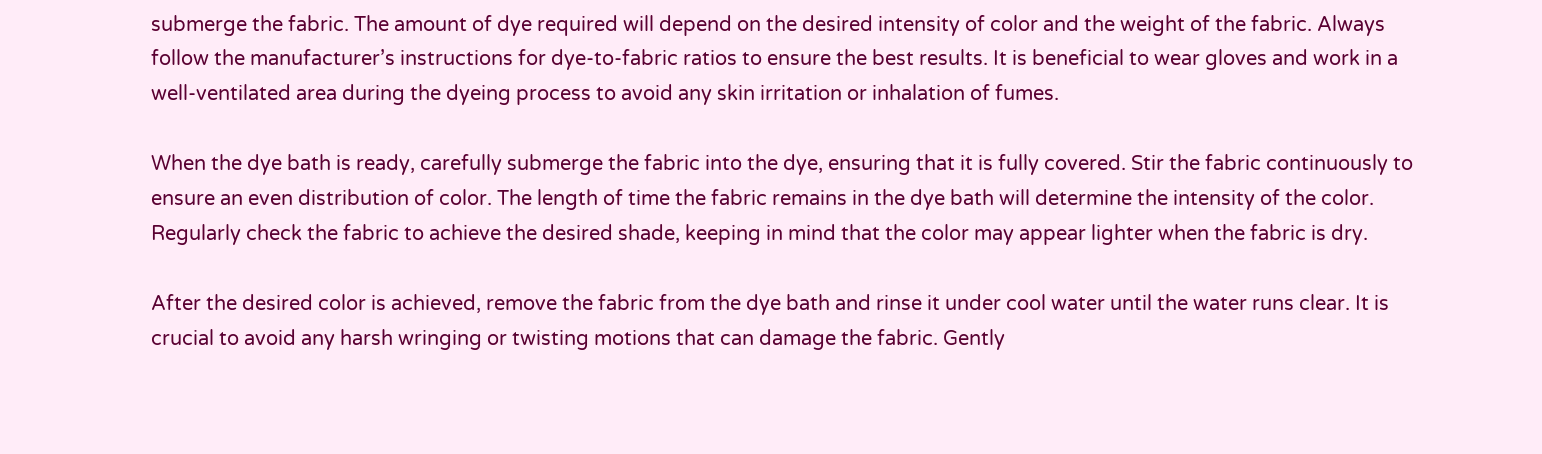submerge the fabric. The amount of dye required will depend on the desired intensity of color and the weight of the fabric. Always follow the manufacturer’s instructions for dye-to-fabric ratios to ensure the best results. It is beneficial to wear gloves and work in a well-ventilated area during the dyeing process to avoid any skin irritation or inhalation of fumes.

When the dye bath is ready, carefully submerge the fabric into the dye, ensuring that it is fully covered. Stir the fabric continuously to ensure an even distribution of color. The length of time the fabric remains in the dye bath will determine the intensity of the color. Regularly check the fabric to achieve the desired shade, keeping in mind that the color may appear lighter when the fabric is dry.

After the desired color is achieved, remove the fabric from the dye bath and rinse it under cool water until the water runs clear. It is crucial to avoid any harsh wringing or twisting motions that can damage the fabric. Gently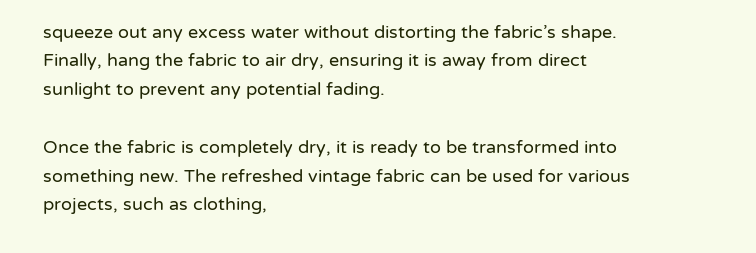squeeze out any excess water without distorting the fabric’s shape. Finally, hang the fabric to air dry, ensuring it is away from direct sunlight to prevent any potential fading.

Once the fabric is completely dry, it is ready to be transformed into something new. The refreshed vintage fabric can be used for various projects, such as clothing,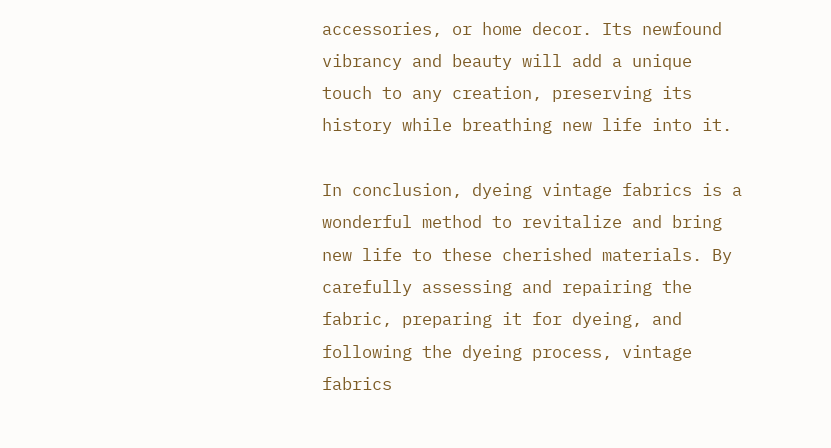accessories, or home decor. Its newfound vibrancy and beauty will add a unique touch to any creation, preserving its history while breathing new life into it.

In conclusion, dyeing vintage fabrics is a wonderful method to revitalize and bring new life to these cherished materials. By carefully assessing and repairing the fabric, preparing it for dyeing, and following the dyeing process, vintage fabrics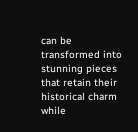can be transformed into stunning pieces that retain their historical charm while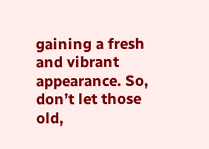gaining a fresh and vibrant appearance. So, don’t let those old,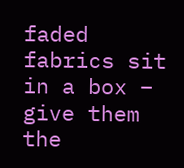faded fabrics sit in a box – give them the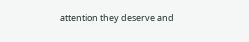attention they deserve and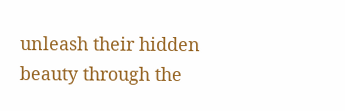unleash their hidden beauty through the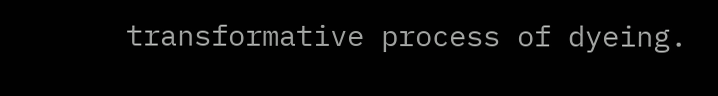transformative process of dyeing.